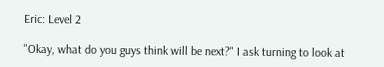Eric: Level 2

"Okay, what do you guys think will be next?" I ask turning to look at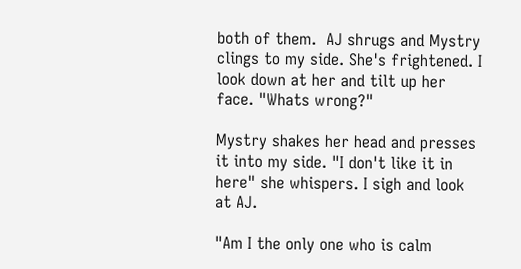both of them.  AJ shrugs and Mystry clings to my side. She's frightened. I look down at her and tilt up her face. "Whats wrong?"

Mystry shakes her head and presses it into my side. "I don't like it in here" she whispers. I sigh and look at AJ.

"Am I the only one who is calm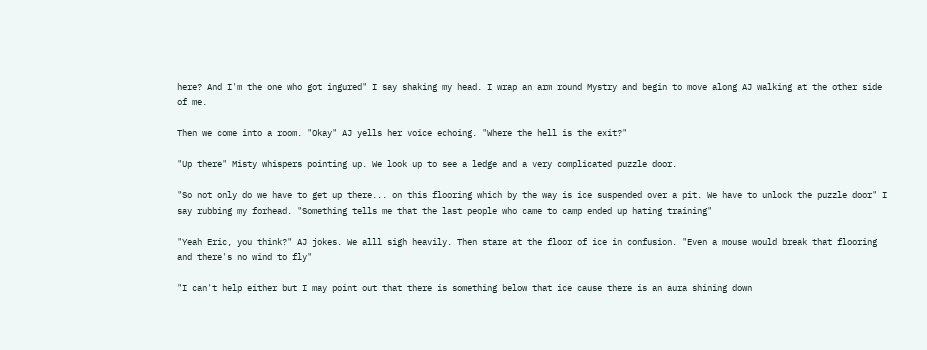here? And I'm the one who got ingured" I say shaking my head. I wrap an arm round Mystry and begin to move along AJ walking at the other side of me.

Then we come into a room. "Okay" AJ yells her voice echoing. "Where the hell is the exit?"

"Up there" Misty whispers pointing up. We look up to see a ledge and a very complicated puzzle door.

"So not only do we have to get up there... on this flooring which by the way is ice suspended over a pit. We have to unlock the puzzle door" I say rubbing my forhead. "Something tells me that the last people who came to camp ended up hating training"

"Yeah Eric, you think?" AJ jokes. We alll sigh heavily. Then stare at the floor of ice in confusion. "Even a mouse would break that flooring and there's no wind to fly"

"I can't help either but I may point out that there is something below that ice cause there is an aura shining down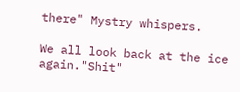there" Mystry whispers.

We all look back at the ice again."Shit"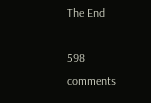The End

598 comments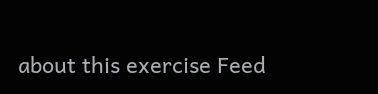about this exercise Feed